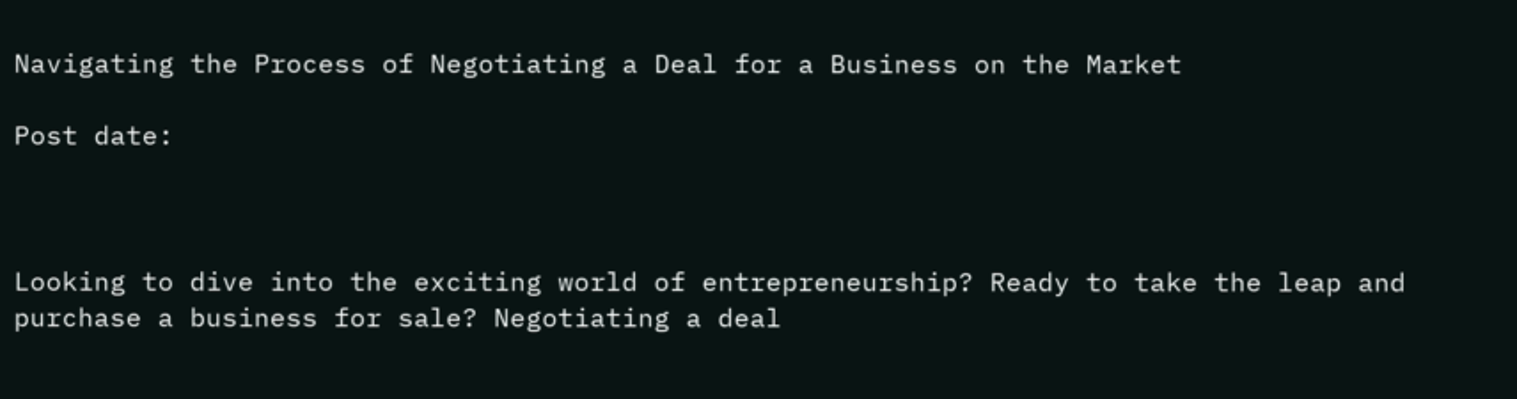Navigating the Process of Negotiating a Deal for a Business on the Market

Post date:



Looking to dive into the exciting world of entrepreneurship? Ready to take the leap and purchase a business for sale? Negotiating a deal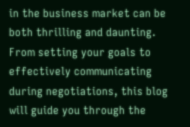in the business market can be both thrilling and daunting. From setting your goals to effectively communicating during negotiations, this blog will guide you through the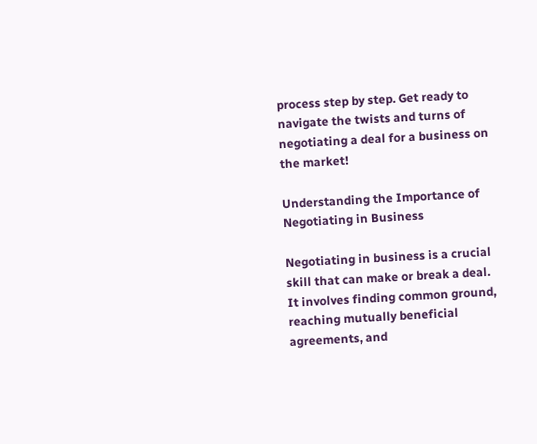process step by step. Get ready to navigate the twists and turns of negotiating a deal for a business on the market!

Understanding the Importance of Negotiating in Business

Negotiating in business is a crucial skill that can make or break a deal. It involves finding common ground, reaching mutually beneficial agreements, and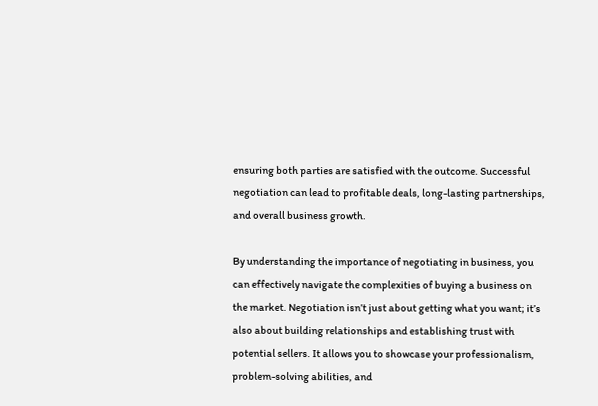ensuring both parties are satisfied with the outcome. Successful negotiation can lead to profitable deals, long-lasting partnerships, and overall business growth.

By understanding the importance of negotiating in business, you can effectively navigate the complexities of buying a business on the market. Negotiation isn’t just about getting what you want; it’s also about building relationships and establishing trust with potential sellers. It allows you to showcase your professionalism, problem-solving abilities, and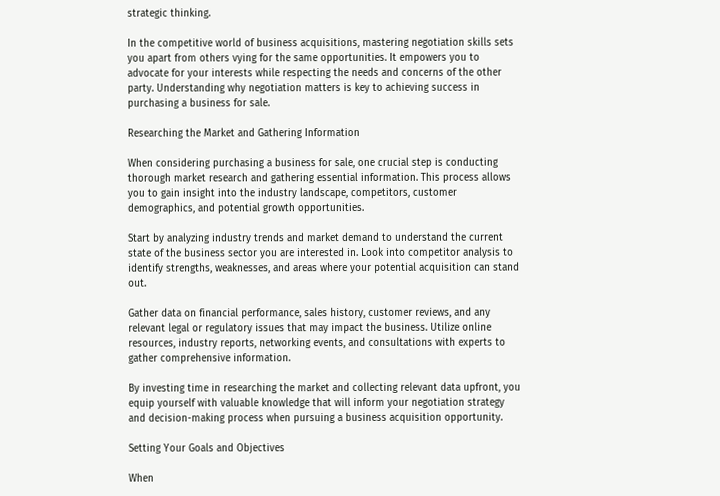strategic thinking.

In the competitive world of business acquisitions, mastering negotiation skills sets you apart from others vying for the same opportunities. It empowers you to advocate for your interests while respecting the needs and concerns of the other party. Understanding why negotiation matters is key to achieving success in purchasing a business for sale.

Researching the Market and Gathering Information

When considering purchasing a business for sale, one crucial step is conducting thorough market research and gathering essential information. This process allows you to gain insight into the industry landscape, competitors, customer demographics, and potential growth opportunities.

Start by analyzing industry trends and market demand to understand the current state of the business sector you are interested in. Look into competitor analysis to identify strengths, weaknesses, and areas where your potential acquisition can stand out.

Gather data on financial performance, sales history, customer reviews, and any relevant legal or regulatory issues that may impact the business. Utilize online resources, industry reports, networking events, and consultations with experts to gather comprehensive information.

By investing time in researching the market and collecting relevant data upfront, you equip yourself with valuable knowledge that will inform your negotiation strategy and decision-making process when pursuing a business acquisition opportunity.

Setting Your Goals and Objectives

When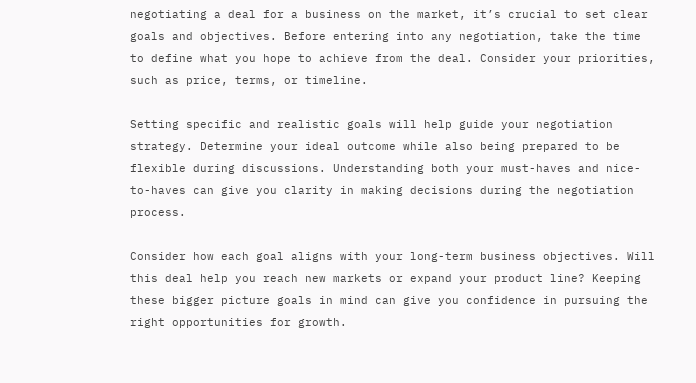negotiating a deal for a business on the market, it’s crucial to set clear goals and objectives. Before entering into any negotiation, take the time to define what you hope to achieve from the deal. Consider your priorities, such as price, terms, or timeline.

Setting specific and realistic goals will help guide your negotiation strategy. Determine your ideal outcome while also being prepared to be flexible during discussions. Understanding both your must-haves and nice-to-haves can give you clarity in making decisions during the negotiation process.

Consider how each goal aligns with your long-term business objectives. Will this deal help you reach new markets or expand your product line? Keeping these bigger picture goals in mind can give you confidence in pursuing the right opportunities for growth.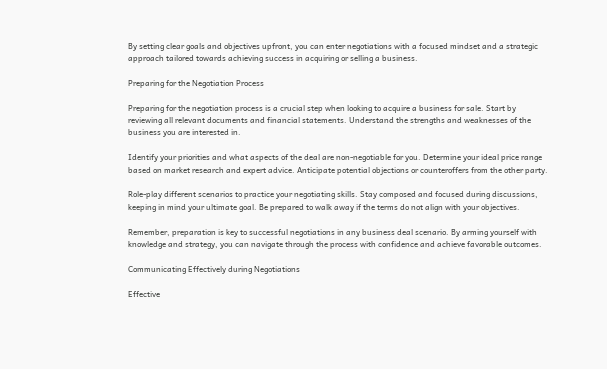By setting clear goals and objectives upfront, you can enter negotiations with a focused mindset and a strategic approach tailored towards achieving success in acquiring or selling a business.

Preparing for the Negotiation Process

Preparing for the negotiation process is a crucial step when looking to acquire a business for sale. Start by reviewing all relevant documents and financial statements. Understand the strengths and weaknesses of the business you are interested in.

Identify your priorities and what aspects of the deal are non-negotiable for you. Determine your ideal price range based on market research and expert advice. Anticipate potential objections or counteroffers from the other party.

Role-play different scenarios to practice your negotiating skills. Stay composed and focused during discussions, keeping in mind your ultimate goal. Be prepared to walk away if the terms do not align with your objectives.

Remember, preparation is key to successful negotiations in any business deal scenario. By arming yourself with knowledge and strategy, you can navigate through the process with confidence and achieve favorable outcomes.

Communicating Effectively during Negotiations

Effective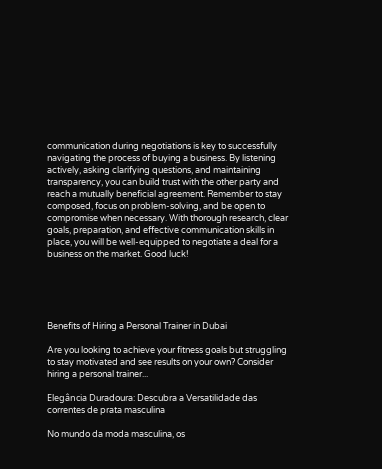communication during negotiations is key to successfully navigating the process of buying a business. By listening actively, asking clarifying questions, and maintaining transparency, you can build trust with the other party and reach a mutually beneficial agreement. Remember to stay composed, focus on problem-solving, and be open to compromise when necessary. With thorough research, clear goals, preparation, and effective communication skills in place, you will be well-equipped to negotiate a deal for a business on the market. Good luck!





Benefits of Hiring a Personal Trainer in Dubai

Are you looking to achieve your fitness goals but struggling to stay motivated and see results on your own? Consider hiring a personal trainer...

Elegância Duradoura: Descubra a Versatilidade das correntes de prata masculina

No mundo da moda masculina, os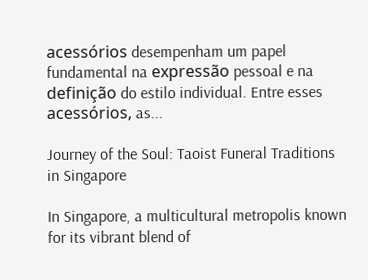acessórios desempenham um papel fundamental na expressão pessoal e na definição do estilo individual. Entre esses acessórios, as...

Journey of the Soul: Taoist Funeral Traditions in Singapore

In Singapore, a multicultural metropolis known for its vibrant blend of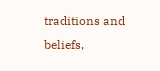traditions and beliefs,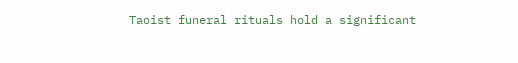Taoist funeral rituals hold a significant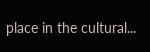place in the cultural...